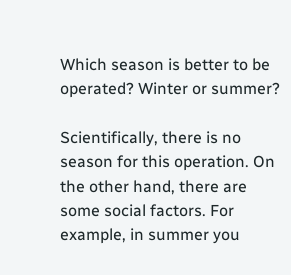Which season is better to be operated? Winter or summer?

Scientifically, there is no season for this operation. On the other hand, there are some social factors. For example, in summer you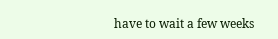have to wait a few weeks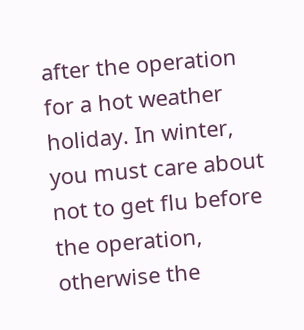after the operation for a hot weather holiday. In winter, you must care about not to get flu before the operation, otherwise the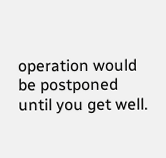operation would be postponed until you get well.